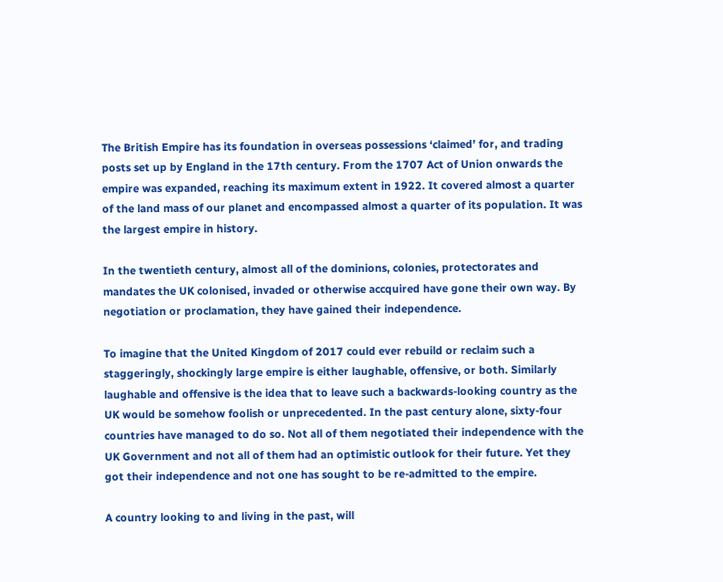The British Empire has its foundation in overseas possessions ‘claimed’ for, and trading posts set up by England in the 17th century. From the 1707 Act of Union onwards the empire was expanded, reaching its maximum extent in 1922. It covered almost a quarter of the land mass of our planet and encompassed almost a quarter of its population. It was the largest empire in history.

In the twentieth century, almost all of the dominions, colonies, protectorates and mandates the UK colonised, invaded or otherwise accquired have gone their own way. By negotiation or proclamation, they have gained their independence.

To imagine that the United Kingdom of 2017 could ever rebuild or reclaim such a staggeringly, shockingly large empire is either laughable, offensive, or both. Similarly laughable and offensive is the idea that to leave such a backwards-looking country as the UK would be somehow foolish or unprecedented. In the past century alone, sixty-four countries have managed to do so. Not all of them negotiated their independence with the UK Government and not all of them had an optimistic outlook for their future. Yet they got their independence and not one has sought to be re-admitted to the empire.

A country looking to and living in the past, will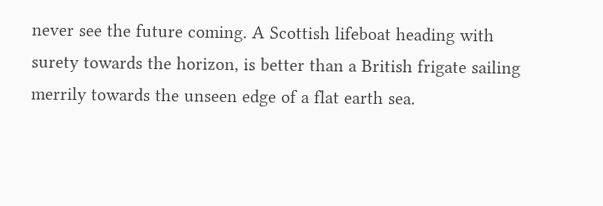never see the future coming. A Scottish lifeboat heading with surety towards the horizon, is better than a British frigate sailing merrily towards the unseen edge of a flat earth sea.